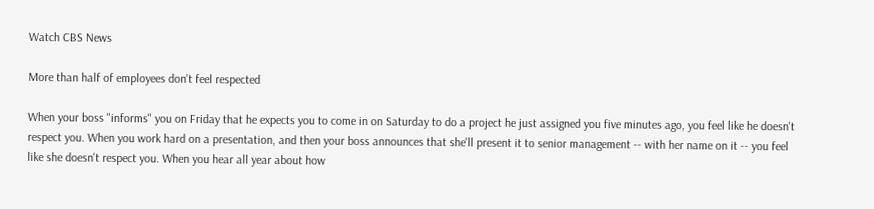Watch CBS News

More than half of employees don't feel respected

When your boss "informs" you on Friday that he expects you to come in on Saturday to do a project he just assigned you five minutes ago, you feel like he doesn't respect you. When you work hard on a presentation, and then your boss announces that she'll present it to senior management -- with her name on it -- you feel like she doesn't respect you. When you hear all year about how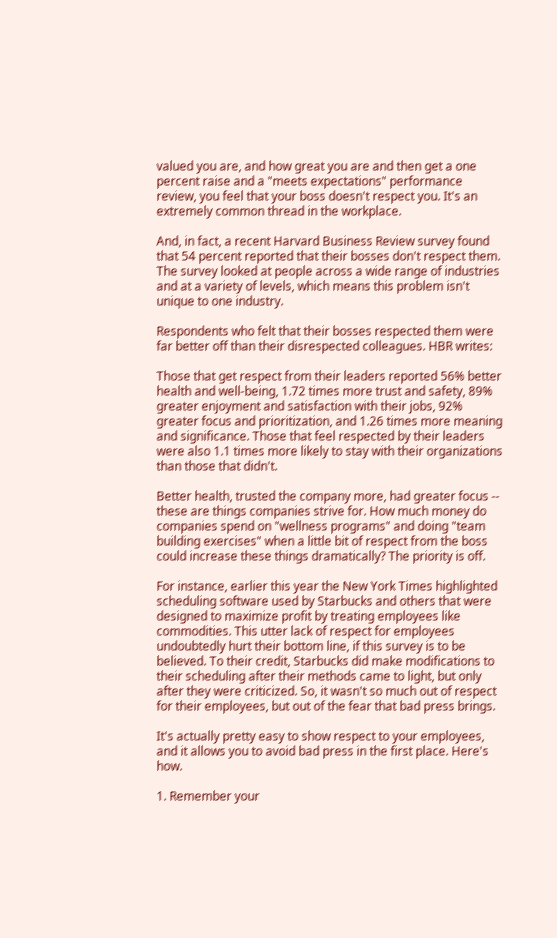valued you are, and how great you are and then get a one percent raise and a "meets expectations" performance review, you feel that your boss doesn't respect you. It's an extremely common thread in the workplace.

And, in fact, a recent Harvard Business Review survey found that 54 percent reported that their bosses don't respect them. The survey looked at people across a wide range of industries and at a variety of levels, which means this problem isn't unique to one industry.

Respondents who felt that their bosses respected them were far better off than their disrespected colleagues. HBR writes:

Those that get respect from their leaders reported 56% better health and well-being, 1.72 times more trust and safety, 89% greater enjoyment and satisfaction with their jobs, 92% greater focus and prioritization, and 1.26 times more meaning and significance. Those that feel respected by their leaders were also 1.1 times more likely to stay with their organizations than those that didn't.

Better health, trusted the company more, had greater focus -- these are things companies strive for. How much money do companies spend on "wellness programs" and doing "team building exercises" when a little bit of respect from the boss could increase these things dramatically? The priority is off.

For instance, earlier this year the New York Times highlighted scheduling software used by Starbucks and others that were designed to maximize profit by treating employees like commodities. This utter lack of respect for employees undoubtedly hurt their bottom line, if this survey is to be believed. To their credit, Starbucks did make modifications to their scheduling after their methods came to light, but only after they were criticized. So, it wasn't so much out of respect for their employees, but out of the fear that bad press brings.

It's actually pretty easy to show respect to your employees, and it allows you to avoid bad press in the first place. Here's how.

1. Remember your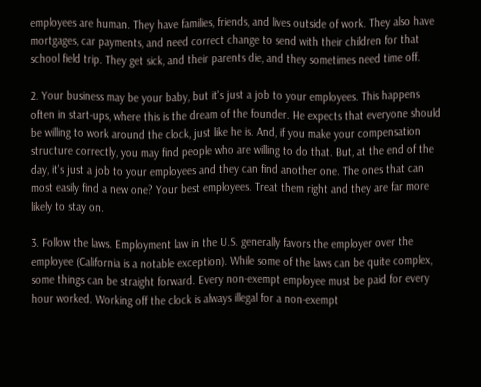employees are human. They have families, friends, and lives outside of work. They also have mortgages, car payments, and need correct change to send with their children for that school field trip. They get sick, and their parents die, and they sometimes need time off.

2. Your business may be your baby, but it's just a job to your employees. This happens often in start-ups, where this is the dream of the founder. He expects that everyone should be willing to work around the clock, just like he is. And, if you make your compensation structure correctly, you may find people who are willing to do that. But, at the end of the day, it's just a job to your employees and they can find another one. The ones that can most easily find a new one? Your best employees. Treat them right and they are far more likely to stay on.

3. Follow the laws. Employment law in the U.S. generally favors the employer over the employee (California is a notable exception). While some of the laws can be quite complex, some things can be straight forward. Every non-exempt employee must be paid for every hour worked. Working off the clock is always illegal for a non-exempt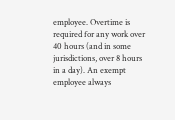employee. Overtime is required for any work over 40 hours (and in some jurisdictions, over 8 hours in a day). An exempt employee always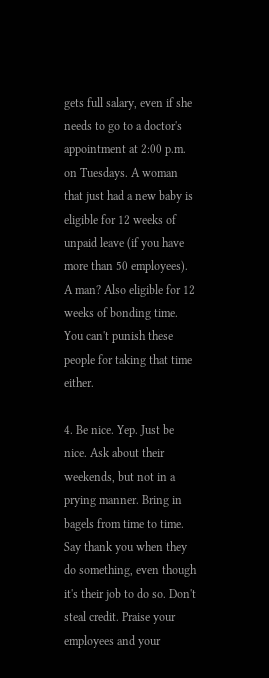gets full salary, even if she needs to go to a doctor's appointment at 2:00 p.m. on Tuesdays. A woman that just had a new baby is eligible for 12 weeks of unpaid leave (if you have more than 50 employees). A man? Also eligible for 12 weeks of bonding time. You can't punish these people for taking that time either.

4. Be nice. Yep. Just be nice. Ask about their weekends, but not in a prying manner. Bring in bagels from time to time. Say thank you when they do something, even though it's their job to do so. Don't steal credit. Praise your employees and your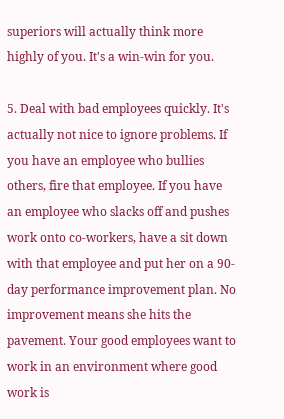superiors will actually think more highly of you. It's a win-win for you.

5. Deal with bad employees quickly. It's actually not nice to ignore problems. If you have an employee who bullies others, fire that employee. If you have an employee who slacks off and pushes work onto co-workers, have a sit down with that employee and put her on a 90-day performance improvement plan. No improvement means she hits the pavement. Your good employees want to work in an environment where good work is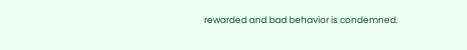rewarded and bad behavior is condemned.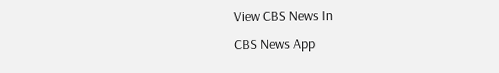View CBS News In
CBS News App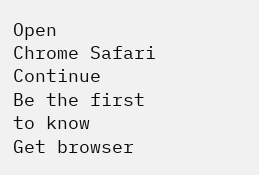Open
Chrome Safari Continue
Be the first to know
Get browser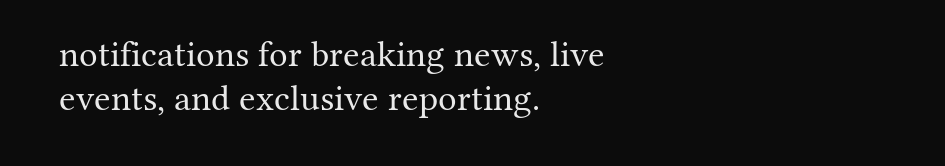notifications for breaking news, live events, and exclusive reporting.